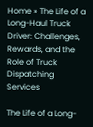Home » The Life of a Long-Haul Truck Driver: Challenges, Rewards, and the Role of Truck Dispatching Services

The Life of a Long-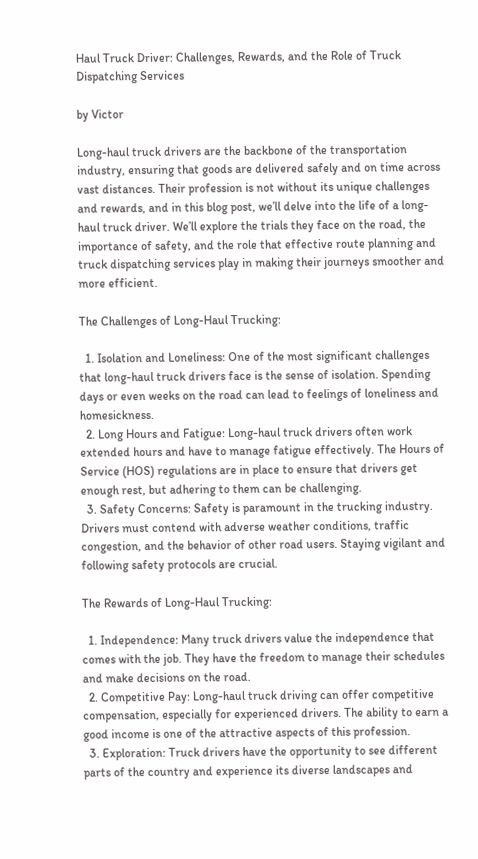Haul Truck Driver: Challenges, Rewards, and the Role of Truck Dispatching Services

by Victor

Long-haul truck drivers are the backbone of the transportation industry, ensuring that goods are delivered safely and on time across vast distances. Their profession is not without its unique challenges and rewards, and in this blog post, we’ll delve into the life of a long-haul truck driver. We’ll explore the trials they face on the road, the importance of safety, and the role that effective route planning and truck dispatching services play in making their journeys smoother and more efficient.

The Challenges of Long-Haul Trucking:

  1. Isolation and Loneliness: One of the most significant challenges that long-haul truck drivers face is the sense of isolation. Spending days or even weeks on the road can lead to feelings of loneliness and homesickness.
  2. Long Hours and Fatigue: Long-haul truck drivers often work extended hours and have to manage fatigue effectively. The Hours of Service (HOS) regulations are in place to ensure that drivers get enough rest, but adhering to them can be challenging.
  3. Safety Concerns: Safety is paramount in the trucking industry. Drivers must contend with adverse weather conditions, traffic congestion, and the behavior of other road users. Staying vigilant and following safety protocols are crucial.

The Rewards of Long-Haul Trucking:

  1. Independence: Many truck drivers value the independence that comes with the job. They have the freedom to manage their schedules and make decisions on the road.
  2. Competitive Pay: Long-haul truck driving can offer competitive compensation, especially for experienced drivers. The ability to earn a good income is one of the attractive aspects of this profession.
  3. Exploration: Truck drivers have the opportunity to see different parts of the country and experience its diverse landscapes and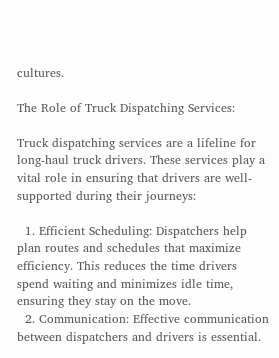cultures.

The Role of Truck Dispatching Services:

Truck dispatching services are a lifeline for long-haul truck drivers. These services play a vital role in ensuring that drivers are well-supported during their journeys:

  1. Efficient Scheduling: Dispatchers help plan routes and schedules that maximize efficiency. This reduces the time drivers spend waiting and minimizes idle time, ensuring they stay on the move.
  2. Communication: Effective communication between dispatchers and drivers is essential.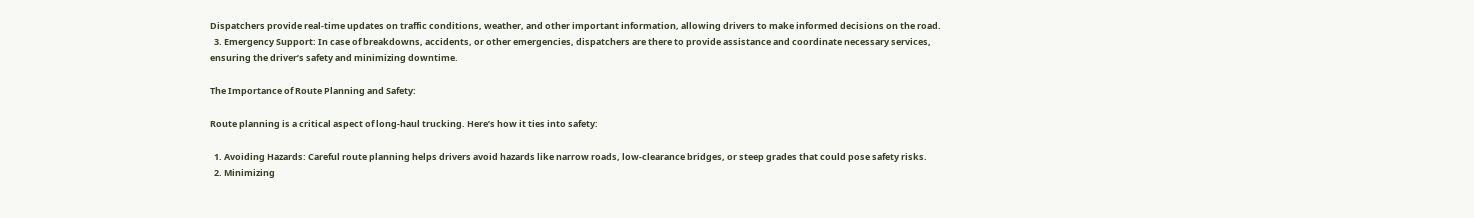Dispatchers provide real-time updates on traffic conditions, weather, and other important information, allowing drivers to make informed decisions on the road.
  3. Emergency Support: In case of breakdowns, accidents, or other emergencies, dispatchers are there to provide assistance and coordinate necessary services, ensuring the driver’s safety and minimizing downtime.

The Importance of Route Planning and Safety:

Route planning is a critical aspect of long-haul trucking. Here’s how it ties into safety:

  1. Avoiding Hazards: Careful route planning helps drivers avoid hazards like narrow roads, low-clearance bridges, or steep grades that could pose safety risks.
  2. Minimizing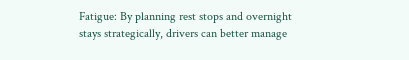Fatigue: By planning rest stops and overnight stays strategically, drivers can better manage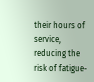their hours of service, reducing the risk of fatigue-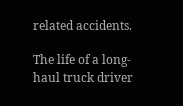related accidents.

The life of a long-haul truck driver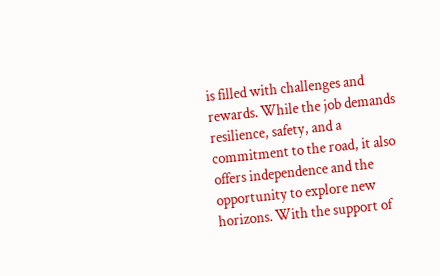is filled with challenges and rewards. While the job demands resilience, safety, and a commitment to the road, it also offers independence and the opportunity to explore new horizons. With the support of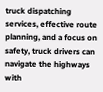truck dispatching services, effective route planning, and a focus on safety, truck drivers can navigate the highways with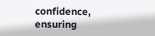confidence, ensuring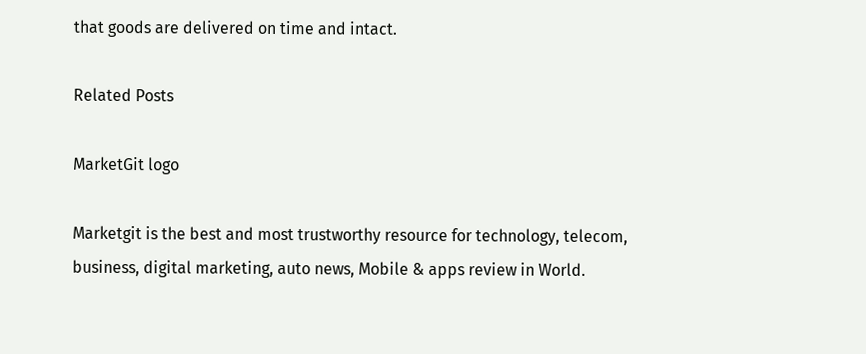that goods are delivered on time and intact.

Related Posts

MarketGit logo

Marketgit is the best and most trustworthy resource for technology, telecom, business, digital marketing, auto news, Mobile & apps review in World.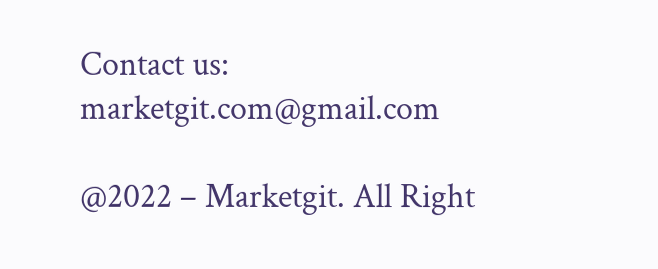Contact us: marketgit.com@gmail.com

@2022 – Marketgit. All Right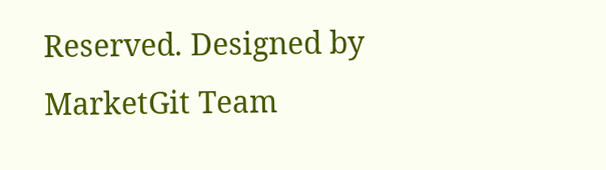Reserved. Designed by MarketGit Team